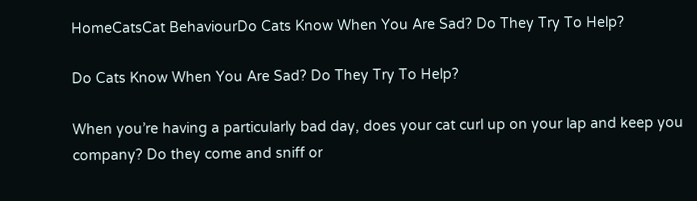HomeCatsCat BehaviourDo Cats Know When You Are Sad? Do They Try To Help?

Do Cats Know When You Are Sad? Do They Try To Help?

When you’re having a particularly bad day, does your cat curl up on your lap and keep you company? Do they come and sniff or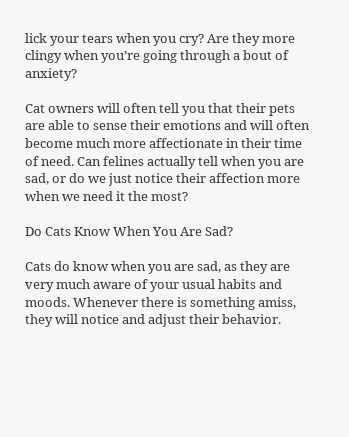lick your tears when you cry? Are they more clingy when you’re going through a bout of anxiety?

Cat owners will often tell you that their pets are able to sense their emotions and will often become much more affectionate in their time of need. Can felines actually tell when you are sad, or do we just notice their affection more when we need it the most?

Do Cats Know When You Are Sad?

Cats do know when you are sad, as they are very much aware of your usual habits and moods. Whenever there is something amiss, they will notice and adjust their behavior.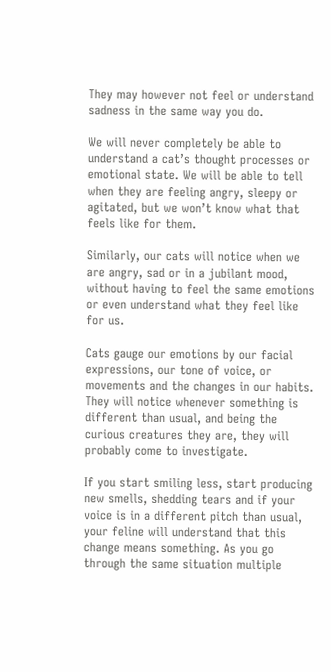They may however not feel or understand sadness in the same way you do.

We will never completely be able to understand a cat’s thought processes or emotional state. We will be able to tell when they are feeling angry, sleepy or agitated, but we won’t know what that feels like for them.

Similarly, our cats will notice when we are angry, sad or in a jubilant mood, without having to feel the same emotions or even understand what they feel like for us.

Cats gauge our emotions by our facial expressions, our tone of voice, or movements and the changes in our habits. They will notice whenever something is different than usual, and being the curious creatures they are, they will probably come to investigate.

If you start smiling less, start producing new smells, shedding tears and if your voice is in a different pitch than usual, your feline will understand that this change means something. As you go through the same situation multiple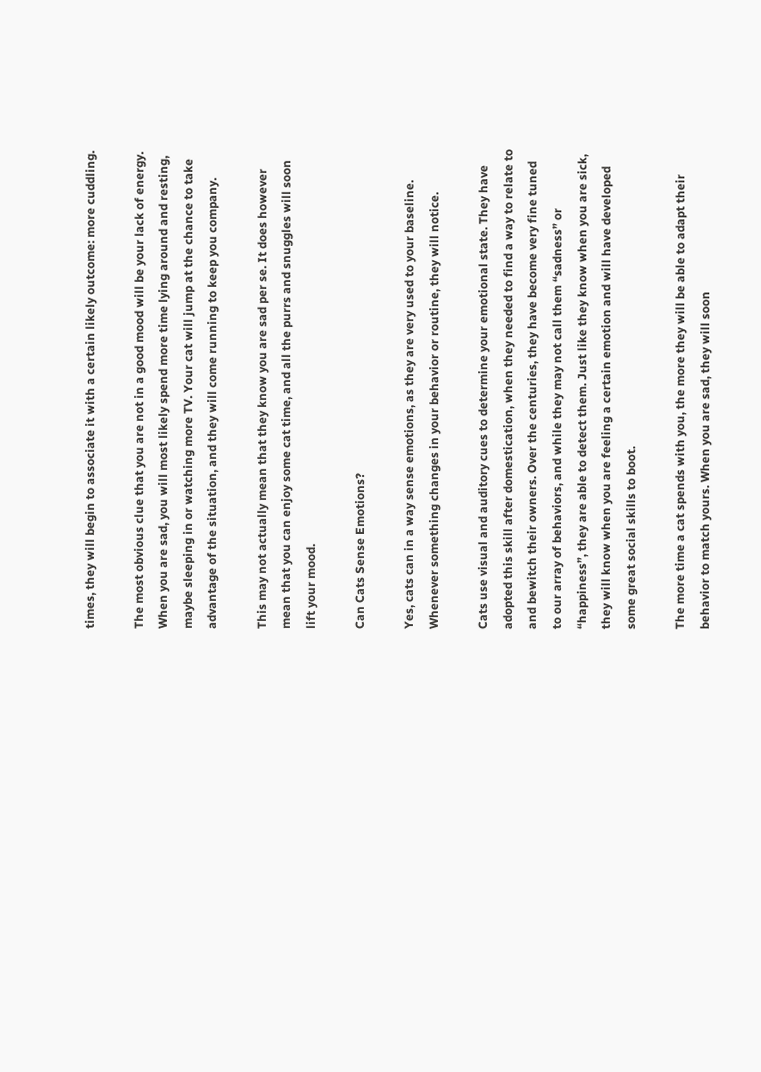times, they will begin to associate it with a certain likely outcome: more cuddling.

The most obvious clue that you are not in a good mood will be your lack of energy. When you are sad, you will most likely spend more time lying around and resting, maybe sleeping in or watching more TV. Your cat will jump at the chance to take advantage of the situation, and they will come running to keep you company.

This may not actually mean that they know you are sad per se. It does however mean that you can enjoy some cat time, and all the purrs and snuggles will soon lift your mood.

Can Cats Sense Emotions?

Yes, cats can in a way sense emotions, as they are very used to your baseline. Whenever something changes in your behavior or routine, they will notice.

Cats use visual and auditory cues to determine your emotional state. They have adopted this skill after domestication, when they needed to find a way to relate to and bewitch their owners. Over the centuries, they have become very fine tuned to our array of behaviors, and while they may not call them “sadness” or “happiness”, they are able to detect them. Just like they know when you are sick, they will know when you are feeling a certain emotion and will have developed some great social skills to boot.

The more time a cat spends with you, the more they will be able to adapt their behavior to match yours. When you are sad, they will soon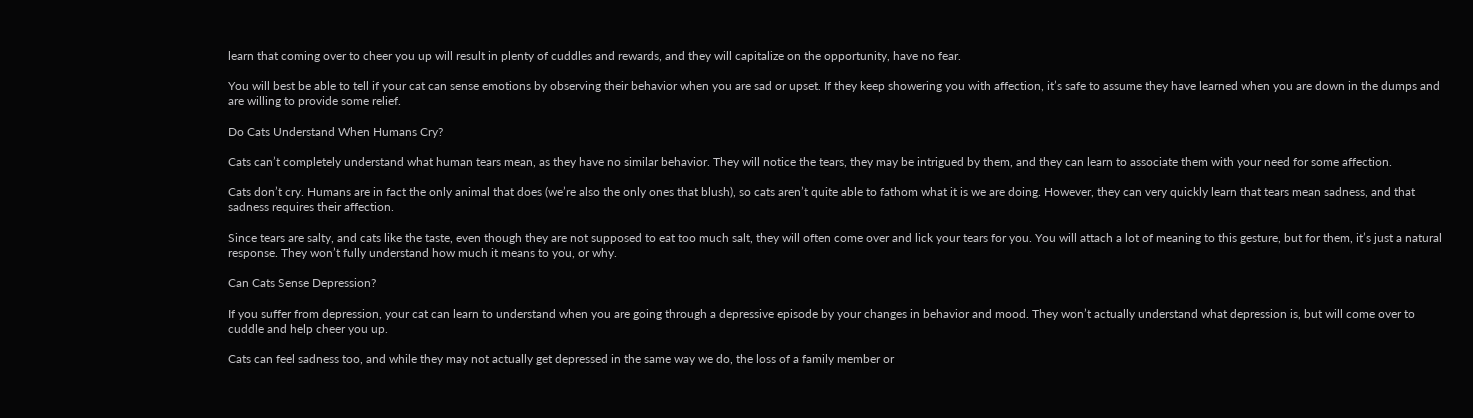learn that coming over to cheer you up will result in plenty of cuddles and rewards, and they will capitalize on the opportunity, have no fear.

You will best be able to tell if your cat can sense emotions by observing their behavior when you are sad or upset. If they keep showering you with affection, it’s safe to assume they have learned when you are down in the dumps and are willing to provide some relief.

Do Cats Understand When Humans Cry?

Cats can’t completely understand what human tears mean, as they have no similar behavior. They will notice the tears, they may be intrigued by them, and they can learn to associate them with your need for some affection.

Cats don’t cry. Humans are in fact the only animal that does (we’re also the only ones that blush), so cats aren’t quite able to fathom what it is we are doing. However, they can very quickly learn that tears mean sadness, and that sadness requires their affection.

Since tears are salty, and cats like the taste, even though they are not supposed to eat too much salt, they will often come over and lick your tears for you. You will attach a lot of meaning to this gesture, but for them, it’s just a natural response. They won’t fully understand how much it means to you, or why.

Can Cats Sense Depression?

If you suffer from depression, your cat can learn to understand when you are going through a depressive episode by your changes in behavior and mood. They won’t actually understand what depression is, but will come over to cuddle and help cheer you up.

Cats can feel sadness too, and while they may not actually get depressed in the same way we do, the loss of a family member or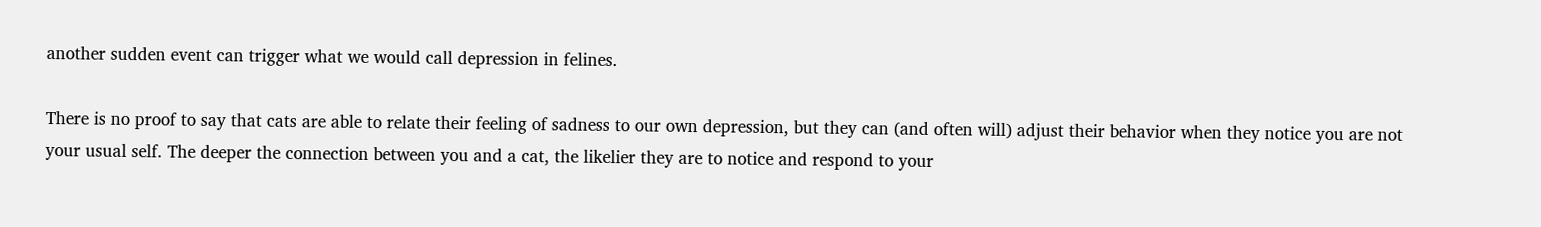another sudden event can trigger what we would call depression in felines.

There is no proof to say that cats are able to relate their feeling of sadness to our own depression, but they can (and often will) adjust their behavior when they notice you are not your usual self. The deeper the connection between you and a cat, the likelier they are to notice and respond to your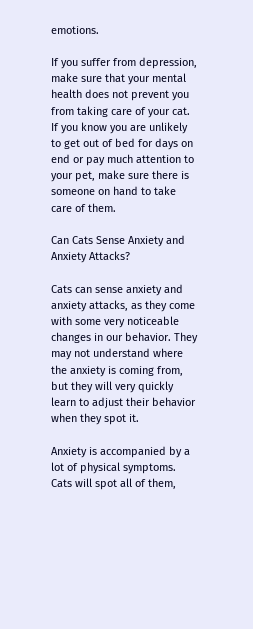emotions.

If you suffer from depression, make sure that your mental health does not prevent you from taking care of your cat. If you know you are unlikely to get out of bed for days on end or pay much attention to your pet, make sure there is someone on hand to take care of them.

Can Cats Sense Anxiety and Anxiety Attacks?

Cats can sense anxiety and anxiety attacks, as they come with some very noticeable changes in our behavior. They may not understand where the anxiety is coming from, but they will very quickly learn to adjust their behavior when they spot it.

Anxiety is accompanied by a lot of physical symptoms. Cats will spot all of them,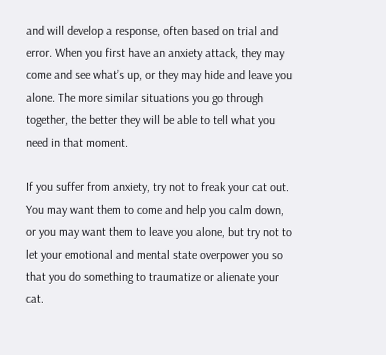and will develop a response, often based on trial and error. When you first have an anxiety attack, they may come and see what’s up, or they may hide and leave you alone. The more similar situations you go through together, the better they will be able to tell what you need in that moment.

If you suffer from anxiety, try not to freak your cat out. You may want them to come and help you calm down, or you may want them to leave you alone, but try not to let your emotional and mental state overpower you so that you do something to traumatize or alienate your cat.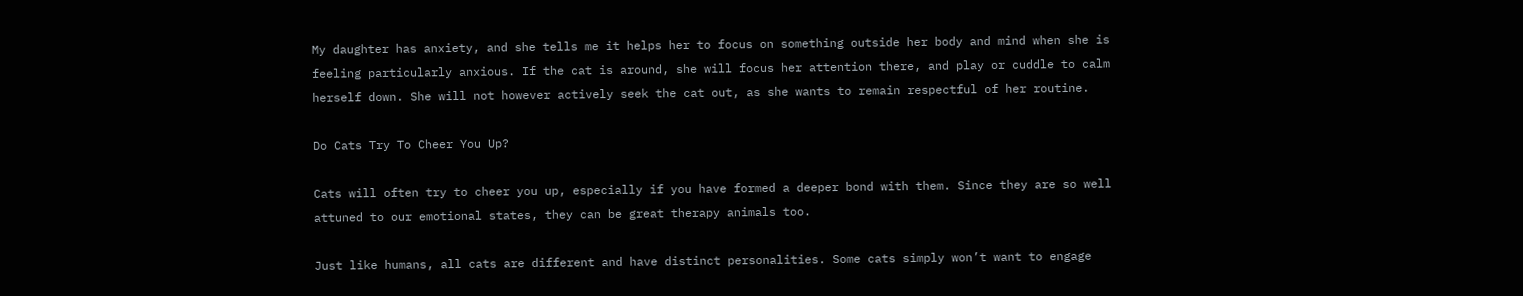My daughter has anxiety, and she tells me it helps her to focus on something outside her body and mind when she is feeling particularly anxious. If the cat is around, she will focus her attention there, and play or cuddle to calm herself down. She will not however actively seek the cat out, as she wants to remain respectful of her routine.

Do Cats Try To Cheer You Up?

Cats will often try to cheer you up, especially if you have formed a deeper bond with them. Since they are so well attuned to our emotional states, they can be great therapy animals too.

Just like humans, all cats are different and have distinct personalities. Some cats simply won’t want to engage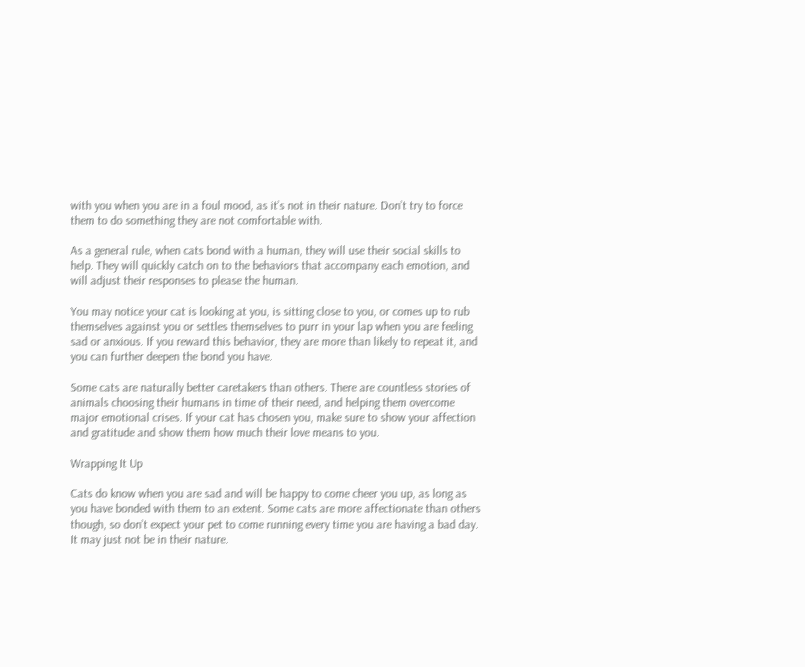with you when you are in a foul mood, as it’s not in their nature. Don’t try to force them to do something they are not comfortable with.

As a general rule, when cats bond with a human, they will use their social skills to help. They will quickly catch on to the behaviors that accompany each emotion, and will adjust their responses to please the human.

You may notice your cat is looking at you, is sitting close to you, or comes up to rub themselves against you or settles themselves to purr in your lap when you are feeling sad or anxious. If you reward this behavior, they are more than likely to repeat it, and you can further deepen the bond you have.

Some cats are naturally better caretakers than others. There are countless stories of animals choosing their humans in time of their need, and helping them overcome major emotional crises. If your cat has chosen you, make sure to show your affection and gratitude and show them how much their love means to you.

Wrapping It Up

Cats do know when you are sad and will be happy to come cheer you up, as long as you have bonded with them to an extent. Some cats are more affectionate than others though, so don’t expect your pet to come running every time you are having a bad day. It may just not be in their nature.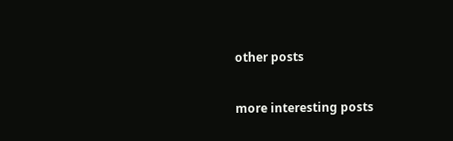other posts

more interesting posts